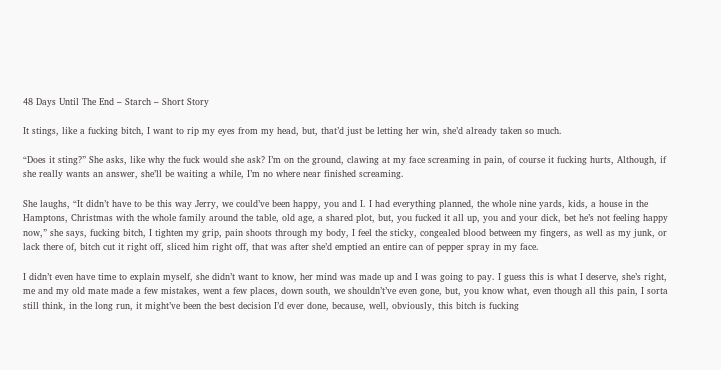48 Days Until The End – Starch – Short Story

It stings, like a fucking bitch, I want to rip my eyes from my head, but, that’d just be letting her win, she’d already taken so much.

“Does it sting?” She asks, like why the fuck would she ask? I’m on the ground, clawing at my face screaming in pain, of course it fucking hurts, Although, if she really wants an answer, she’ll be waiting a while, I’m no where near finished screaming.

She laughs, “It didn’t have to be this way Jerry, we could’ve been happy, you and I. I had everything planned, the whole nine yards, kids, a house in the Hamptons, Christmas with the whole family around the table, old age, a shared plot, but, you fucked it all up, you and your dick, bet he’s not feeling happy now,” she says, fucking bitch, I tighten my grip, pain shoots through my body, I feel the sticky, congealed blood between my fingers, as well as my junk, or lack there of, bitch cut it right off, sliced him right off, that was after she’d emptied an entire can of pepper spray in my face.

I didn’t even have time to explain myself, she didn’t want to know, her mind was made up and I was going to pay. I guess this is what I deserve, she’s right, me and my old mate made a few mistakes, went a few places, down south, we shouldn’t’ve even gone, but, you know what, even though all this pain, I sorta still think, in the long run, it might’ve been the best decision I’d ever done, because, well, obviously, this bitch is fucking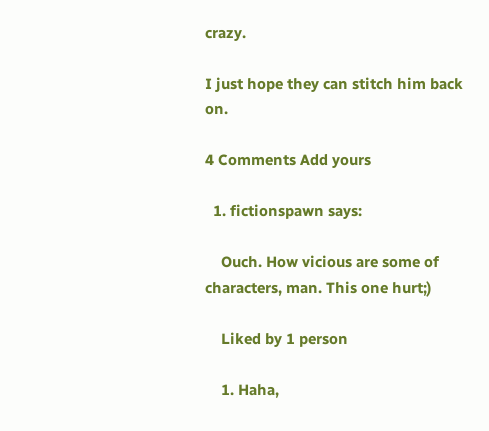crazy.

I just hope they can stitch him back on.

4 Comments Add yours

  1. fictionspawn says:

    Ouch. How vicious are some of characters, man. This one hurt;)

    Liked by 1 person

    1. Haha,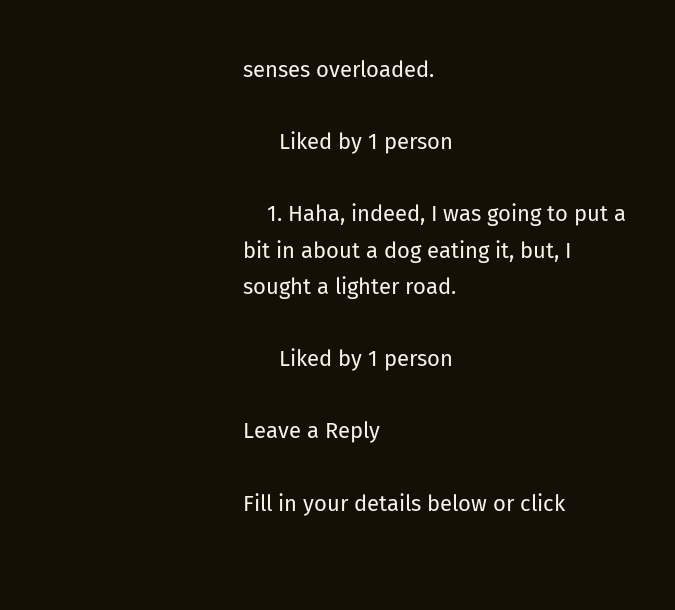senses overloaded.

      Liked by 1 person

    1. Haha, indeed, I was going to put a bit in about a dog eating it, but, I sought a lighter road.

      Liked by 1 person

Leave a Reply

Fill in your details below or click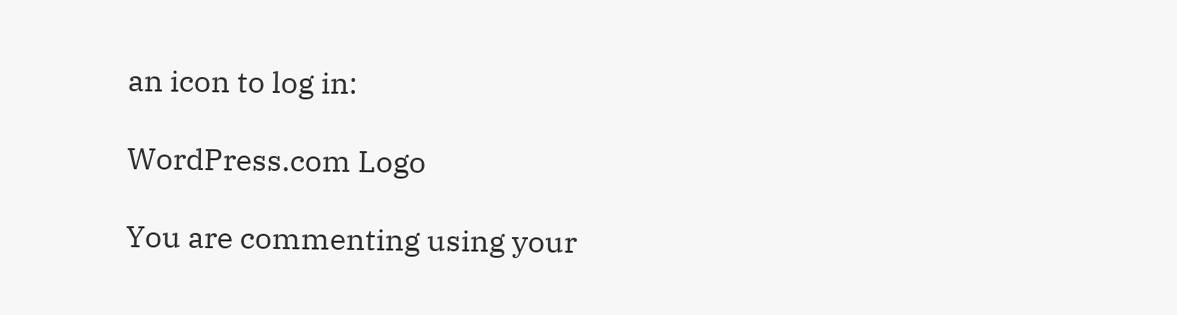an icon to log in:

WordPress.com Logo

You are commenting using your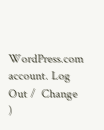WordPress.com account. Log Out /  Change )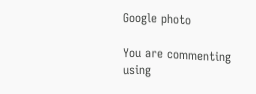Google photo

You are commenting using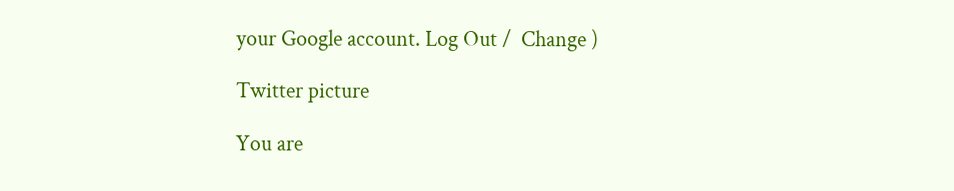your Google account. Log Out /  Change )

Twitter picture

You are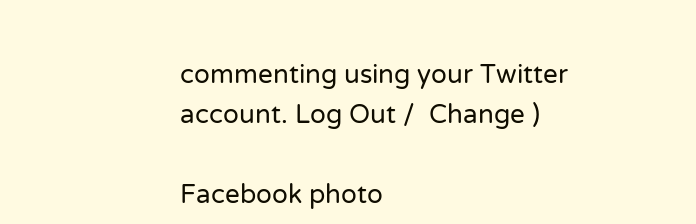commenting using your Twitter account. Log Out /  Change )

Facebook photo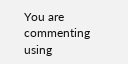You are commenting using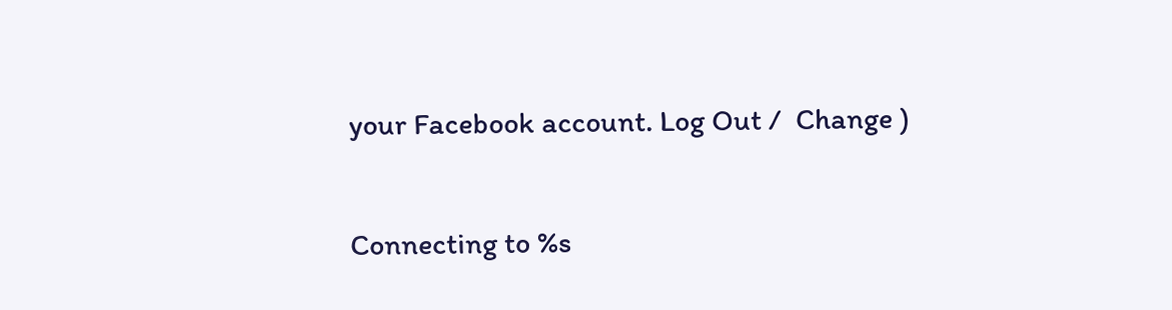your Facebook account. Log Out /  Change )

Connecting to %s